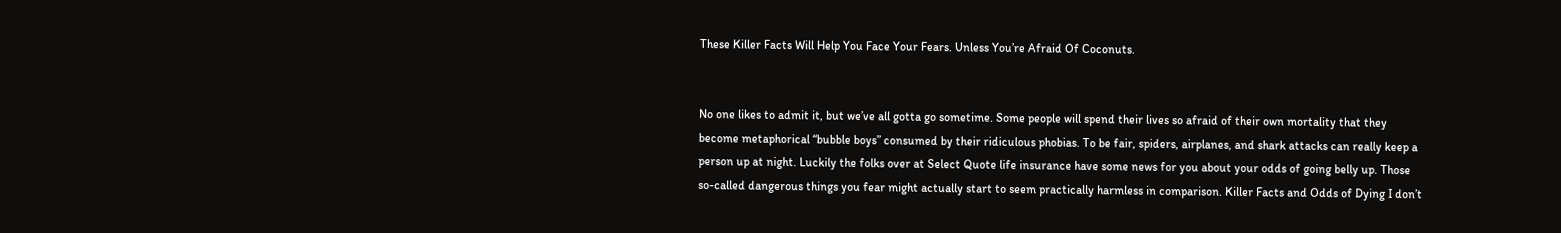These Killer Facts Will Help You Face Your Fears. Unless You’re Afraid Of Coconuts.


No one likes to admit it, but we’ve all gotta go sometime. Some people will spend their lives so afraid of their own mortality that they become metaphorical “bubble boys” consumed by their ridiculous phobias. To be fair, spiders, airplanes, and shark attacks can really keep a person up at night. Luckily the folks over at Select Quote life insurance have some news for you about your odds of going belly up. Those so-called dangerous things you fear might actually start to seem practically harmless in comparison. Killer Facts and Odds of Dying I don’t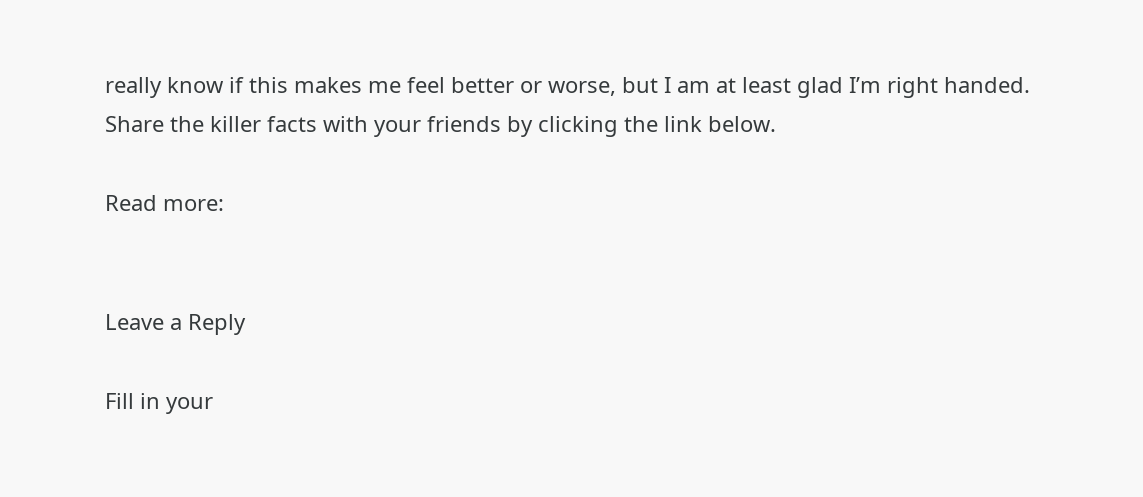really know if this makes me feel better or worse, but I am at least glad I’m right handed. Share the killer facts with your friends by clicking the link below.

Read more:


Leave a Reply

Fill in your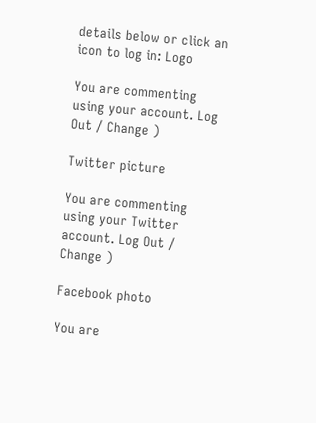details below or click an icon to log in: Logo

You are commenting using your account. Log Out / Change )

Twitter picture

You are commenting using your Twitter account. Log Out / Change )

Facebook photo

You are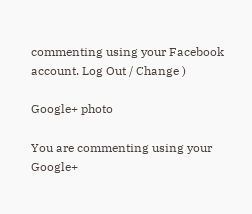commenting using your Facebook account. Log Out / Change )

Google+ photo

You are commenting using your Google+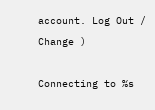account. Log Out / Change )

Connecting to %s